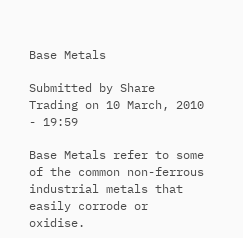Base Metals

Submitted by Share Trading on 10 March, 2010 - 19:59

Base Metals refer to some of the common non-ferrous industrial metals that easily corrode or oxidise.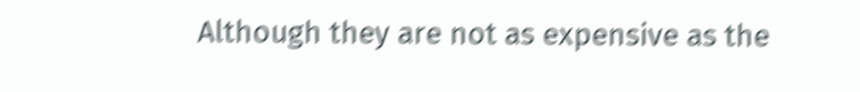Although they are not as expensive as the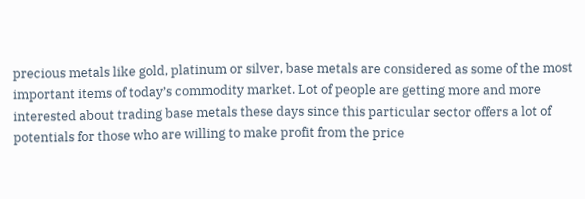precious metals like gold, platinum or silver, base metals are considered as some of the most important items of today’s commodity market. Lot of people are getting more and more interested about trading base metals these days since this particular sector offers a lot of potentials for those who are willing to make profit from the price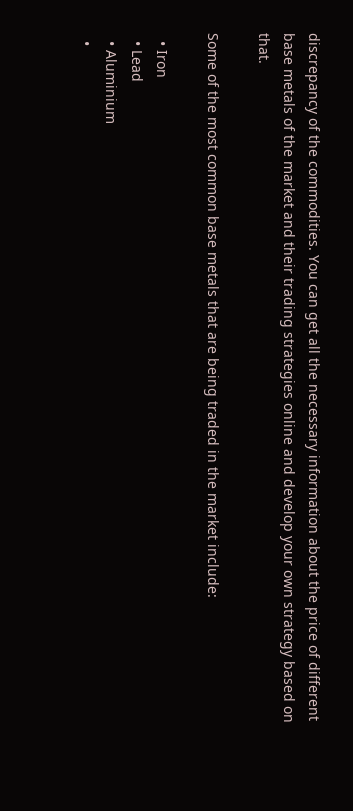discrepancy of the commodities. You can get all the necessary information about the price of different base metals of the market and their trading strategies online and develop your own strategy based on that.

Some of the most common base metals that are being traded in the market include:

  • Iron
  • Lead
  • Aluminium
  •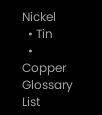Nickel
  • Tin
  • Copper
Glossary List